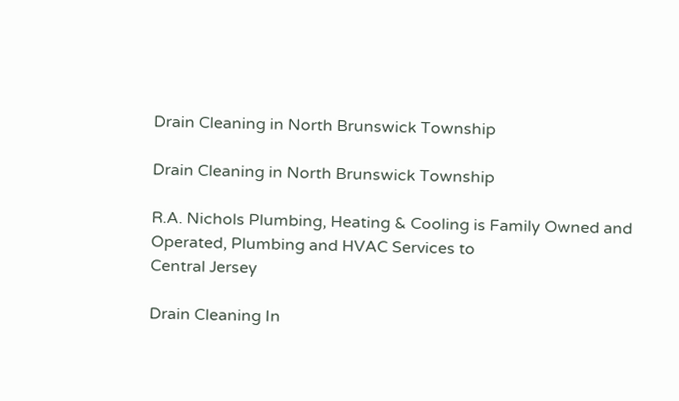Drain Cleaning in North Brunswick Township

Drain Cleaning in North Brunswick Township

R.A. Nichols Plumbing, Heating & Cooling is Family Owned and
Operated, Plumbing and HVAC Services to
Central Jersey

Drain Cleaning In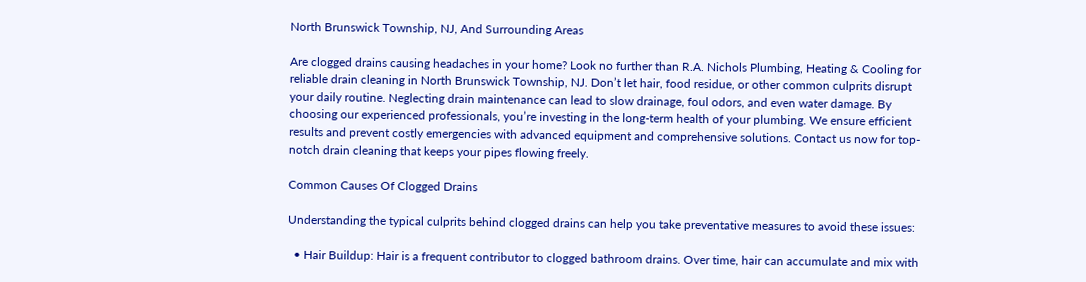North Brunswick Township, NJ, And Surrounding Areas

Are clogged drains causing headaches in your home? Look no further than R.A. Nichols Plumbing, Heating & Cooling for reliable drain cleaning in North Brunswick Township, NJ. Don’t let hair, food residue, or other common culprits disrupt your daily routine. Neglecting drain maintenance can lead to slow drainage, foul odors, and even water damage. By choosing our experienced professionals, you’re investing in the long-term health of your plumbing. We ensure efficient results and prevent costly emergencies with advanced equipment and comprehensive solutions. Contact us now for top-notch drain cleaning that keeps your pipes flowing freely.

Common Causes Of Clogged Drains

Understanding the typical culprits behind clogged drains can help you take preventative measures to avoid these issues:

  • Hair Buildup: Hair is a frequent contributor to clogged bathroom drains. Over time, hair can accumulate and mix with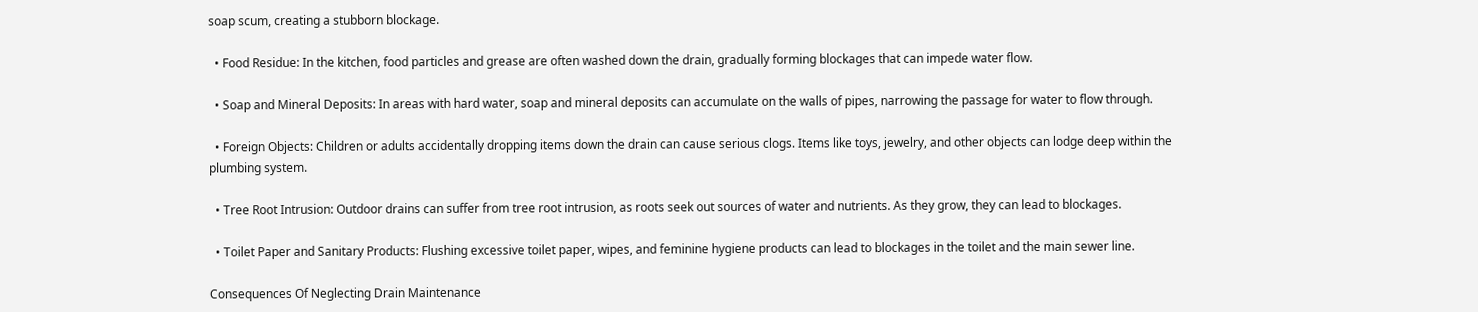soap scum, creating a stubborn blockage.

  • Food Residue: In the kitchen, food particles and grease are often washed down the drain, gradually forming blockages that can impede water flow.

  • Soap and Mineral Deposits: In areas with hard water, soap and mineral deposits can accumulate on the walls of pipes, narrowing the passage for water to flow through.

  • Foreign Objects: Children or adults accidentally dropping items down the drain can cause serious clogs. Items like toys, jewelry, and other objects can lodge deep within the plumbing system.

  • Tree Root Intrusion: Outdoor drains can suffer from tree root intrusion, as roots seek out sources of water and nutrients. As they grow, they can lead to blockages.

  • Toilet Paper and Sanitary Products: Flushing excessive toilet paper, wipes, and feminine hygiene products can lead to blockages in the toilet and the main sewer line.

Consequences Of Neglecting Drain Maintenance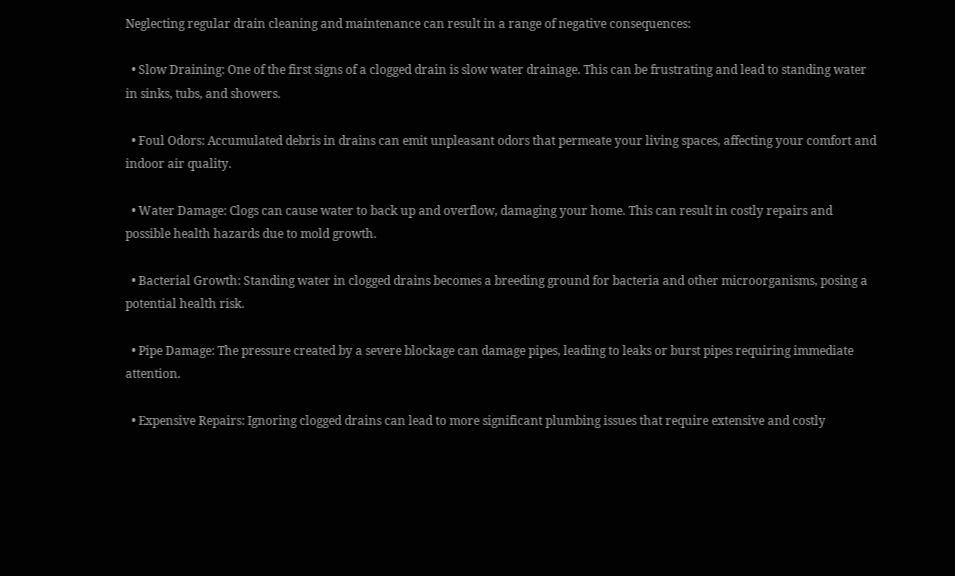Neglecting regular drain cleaning and maintenance can result in a range of negative consequences:

  • Slow Draining: One of the first signs of a clogged drain is slow water drainage. This can be frustrating and lead to standing water in sinks, tubs, and showers.

  • Foul Odors: Accumulated debris in drains can emit unpleasant odors that permeate your living spaces, affecting your comfort and indoor air quality.

  • Water Damage: Clogs can cause water to back up and overflow, damaging your home. This can result in costly repairs and possible health hazards due to mold growth.

  • Bacterial Growth: Standing water in clogged drains becomes a breeding ground for bacteria and other microorganisms, posing a potential health risk.

  • Pipe Damage: The pressure created by a severe blockage can damage pipes, leading to leaks or burst pipes requiring immediate attention.

  • Expensive Repairs: Ignoring clogged drains can lead to more significant plumbing issues that require extensive and costly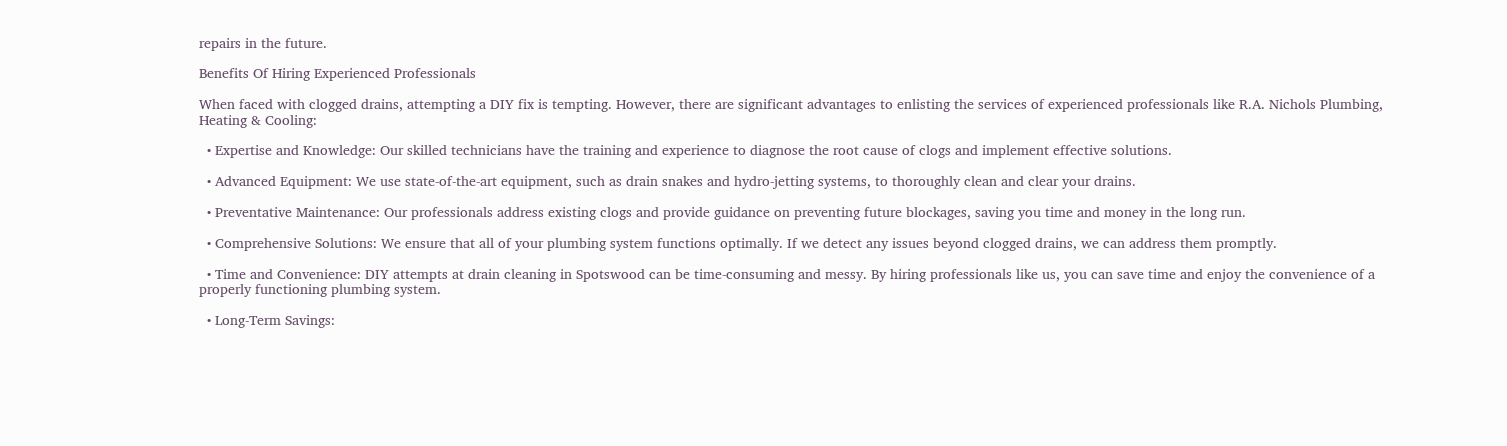repairs in the future.

Benefits Of Hiring Experienced Professionals

When faced with clogged drains, attempting a DIY fix is tempting. However, there are significant advantages to enlisting the services of experienced professionals like R.A. Nichols Plumbing, Heating & Cooling:

  • Expertise and Knowledge: Our skilled technicians have the training and experience to diagnose the root cause of clogs and implement effective solutions.

  • Advanced Equipment: We use state-of-the-art equipment, such as drain snakes and hydro-jetting systems, to thoroughly clean and clear your drains.

  • Preventative Maintenance: Our professionals address existing clogs and provide guidance on preventing future blockages, saving you time and money in the long run.

  • Comprehensive Solutions: We ensure that all of your plumbing system functions optimally. If we detect any issues beyond clogged drains, we can address them promptly.

  • Time and Convenience: DIY attempts at drain cleaning in Spotswood can be time-consuming and messy. By hiring professionals like us, you can save time and enjoy the convenience of a properly functioning plumbing system.

  • Long-Term Savings: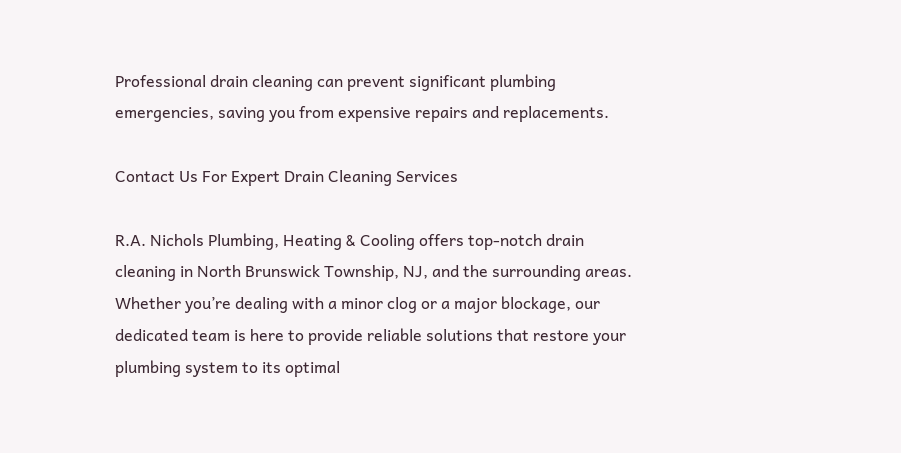Professional drain cleaning can prevent significant plumbing emergencies, saving you from expensive repairs and replacements.

Contact Us For Expert Drain Cleaning Services

R.A. Nichols Plumbing, Heating & Cooling offers top-notch drain cleaning in North Brunswick Township, NJ, and the surrounding areas. Whether you’re dealing with a minor clog or a major blockage, our dedicated team is here to provide reliable solutions that restore your plumbing system to its optimal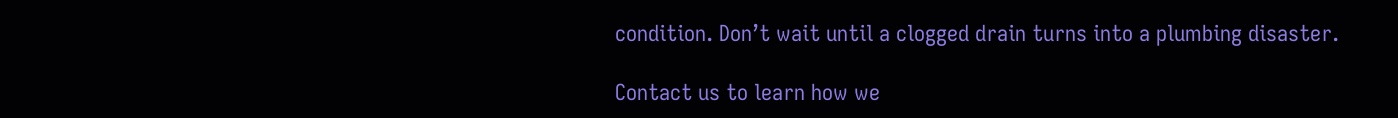condition. Don’t wait until a clogged drain turns into a plumbing disaster.

Contact us to learn how we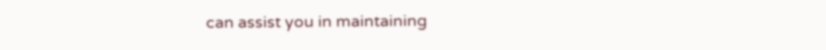can assist you in maintaining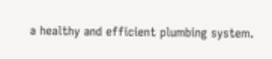a healthy and efficient plumbing system.